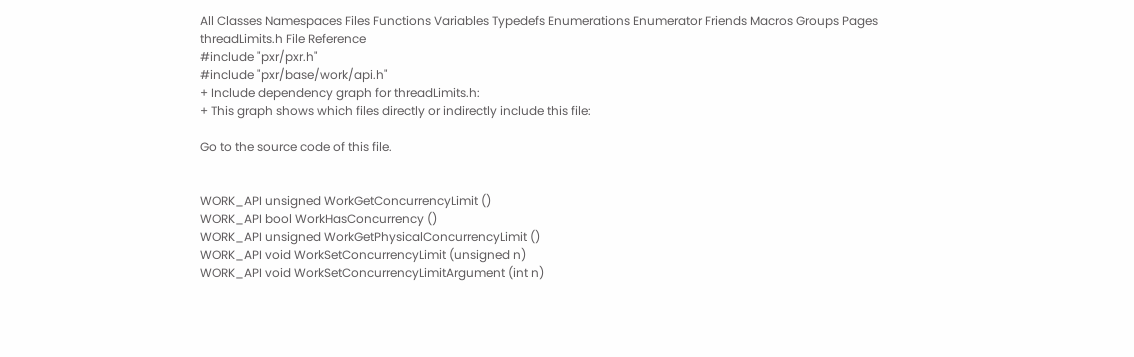All Classes Namespaces Files Functions Variables Typedefs Enumerations Enumerator Friends Macros Groups Pages
threadLimits.h File Reference
#include "pxr/pxr.h"
#include "pxr/base/work/api.h"
+ Include dependency graph for threadLimits.h:
+ This graph shows which files directly or indirectly include this file:

Go to the source code of this file.


WORK_API unsigned WorkGetConcurrencyLimit ()
WORK_API bool WorkHasConcurrency ()
WORK_API unsigned WorkGetPhysicalConcurrencyLimit ()
WORK_API void WorkSetConcurrencyLimit (unsigned n)
WORK_API void WorkSetConcurrencyLimitArgument (int n)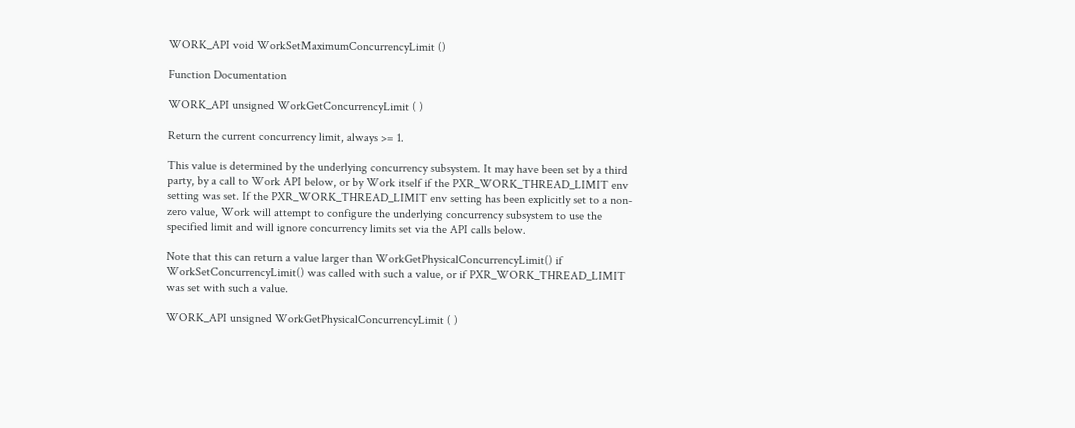WORK_API void WorkSetMaximumConcurrencyLimit ()

Function Documentation

WORK_API unsigned WorkGetConcurrencyLimit ( )

Return the current concurrency limit, always >= 1.

This value is determined by the underlying concurrency subsystem. It may have been set by a third party, by a call to Work API below, or by Work itself if the PXR_WORK_THREAD_LIMIT env setting was set. If the PXR_WORK_THREAD_LIMIT env setting has been explicitly set to a non-zero value, Work will attempt to configure the underlying concurrency subsystem to use the specified limit and will ignore concurrency limits set via the API calls below.

Note that this can return a value larger than WorkGetPhysicalConcurrencyLimit() if WorkSetConcurrencyLimit() was called with such a value, or if PXR_WORK_THREAD_LIMIT was set with such a value.

WORK_API unsigned WorkGetPhysicalConcurrencyLimit ( )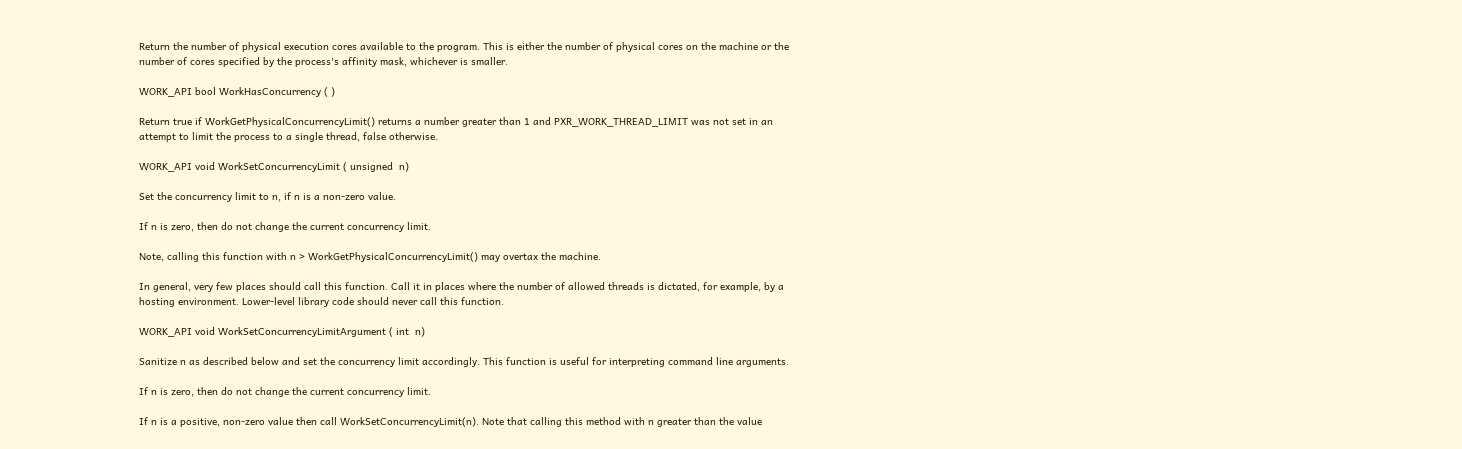Return the number of physical execution cores available to the program. This is either the number of physical cores on the machine or the number of cores specified by the process's affinity mask, whichever is smaller.

WORK_API bool WorkHasConcurrency ( )

Return true if WorkGetPhysicalConcurrencyLimit() returns a number greater than 1 and PXR_WORK_THREAD_LIMIT was not set in an attempt to limit the process to a single thread, false otherwise.

WORK_API void WorkSetConcurrencyLimit ( unsigned  n)

Set the concurrency limit to n, if n is a non-zero value.

If n is zero, then do not change the current concurrency limit.

Note, calling this function with n > WorkGetPhysicalConcurrencyLimit() may overtax the machine.

In general, very few places should call this function. Call it in places where the number of allowed threads is dictated, for example, by a hosting environment. Lower-level library code should never call this function.

WORK_API void WorkSetConcurrencyLimitArgument ( int  n)

Sanitize n as described below and set the concurrency limit accordingly. This function is useful for interpreting command line arguments.

If n is zero, then do not change the current concurrency limit.

If n is a positive, non-zero value then call WorkSetConcurrencyLimit(n). Note that calling this method with n greater than the value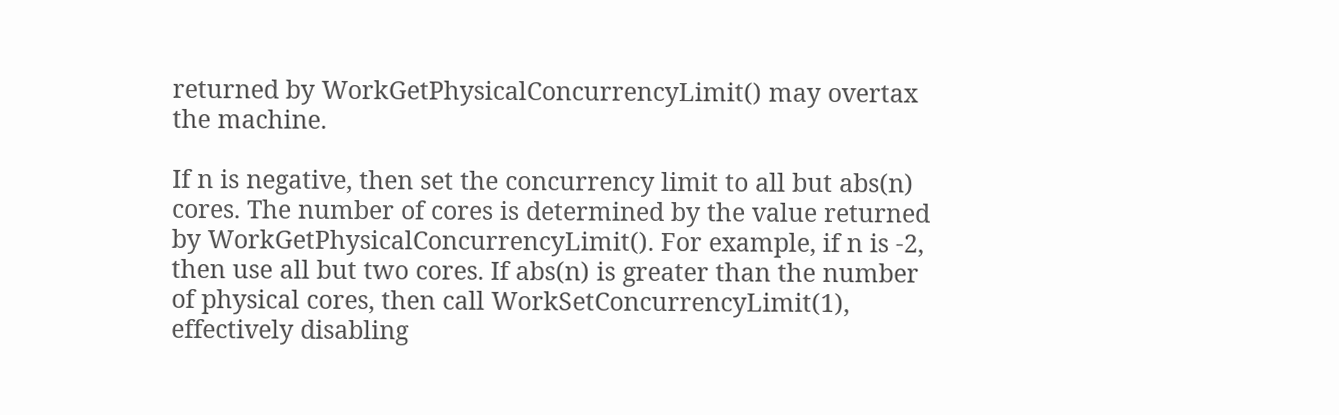returned by WorkGetPhysicalConcurrencyLimit() may overtax the machine.

If n is negative, then set the concurrency limit to all but abs(n) cores. The number of cores is determined by the value returned by WorkGetPhysicalConcurrencyLimit(). For example, if n is -2, then use all but two cores. If abs(n) is greater than the number of physical cores, then call WorkSetConcurrencyLimit(1), effectively disabling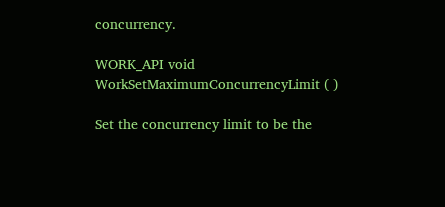concurrency.

WORK_API void WorkSetMaximumConcurrencyLimit ( )

Set the concurrency limit to be the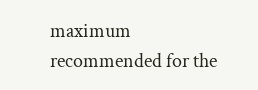maximum recommended for the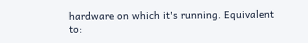hardware on which it's running. Equivalent to: